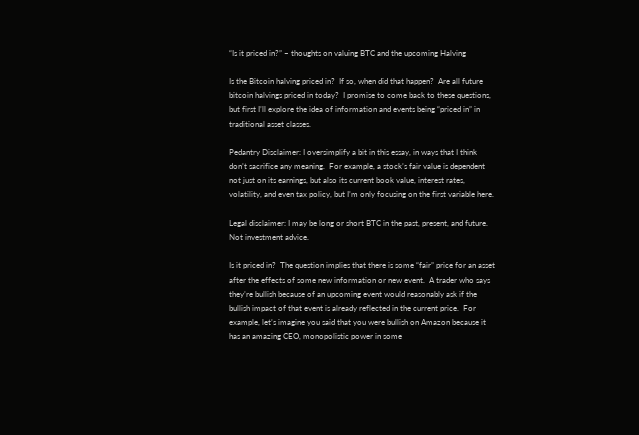“Is it priced in?” – thoughts on valuing BTC and the upcoming Halving

Is the Bitcoin halving priced in?  If so, when did that happen?  Are all future bitcoin halvings priced in today?  I promise to come back to these questions, but first I’ll explore the idea of information and events being “priced in” in traditional asset classes.

Pedantry Disclaimer: I oversimplify a bit in this essay, in ways that I think don’t sacrifice any meaning.  For example, a stock’s fair value is dependent not just on its earnings, but also its current book value, interest rates, volatility, and even tax policy, but I’m only focusing on the first variable here.

Legal disclaimer: I may be long or short BTC in the past, present, and future.  Not investment advice.

Is it priced in?  The question implies that there is some “fair” price for an asset after the effects of some new information or new event.  A trader who says they’re bullish because of an upcoming event would reasonably ask if the bullish impact of that event is already reflected in the current price.  For example, let’s imagine you said that you were bullish on Amazon because it has an amazing CEO, monopolistic power in some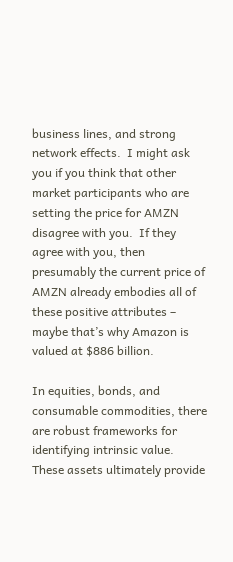business lines, and strong network effects.  I might ask you if you think that other market participants who are setting the price for AMZN disagree with you.  If they agree with you, then presumably the current price of AMZN already embodies all of these positive attributes – maybe that’s why Amazon is valued at $886 billion.

In equities, bonds, and consumable commodities, there are robust frameworks for identifying intrinsic value.  These assets ultimately provide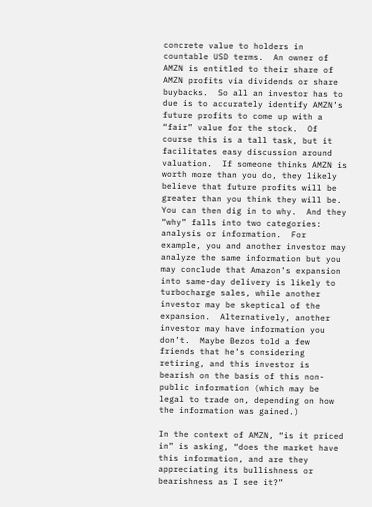concrete value to holders in countable USD terms.  An owner of AMZN is entitled to their share of AMZN profits via dividends or share buybacks.  So all an investor has to due is to accurately identify AMZN’s future profits to come up with a “fair” value for the stock.  Of course this is a tall task, but it facilitates easy discussion around valuation.  If someone thinks AMZN is worth more than you do, they likely believe that future profits will be greater than you think they will be.  You can then dig in to why.  And they “why” falls into two categories:  analysis or information.  For example, you and another investor may analyze the same information but you may conclude that Amazon’s expansion into same-day delivery is likely to turbocharge sales, while another investor may be skeptical of the expansion.  Alternatively, another investor may have information you don’t.  Maybe Bezos told a few friends that he’s considering retiring, and this investor is bearish on the basis of this non-public information (which may be legal to trade on, depending on how the information was gained.)

In the context of AMZN, “is it priced in” is asking, “does the market have this information, and are they appreciating its bullishness or bearishness as I see it?”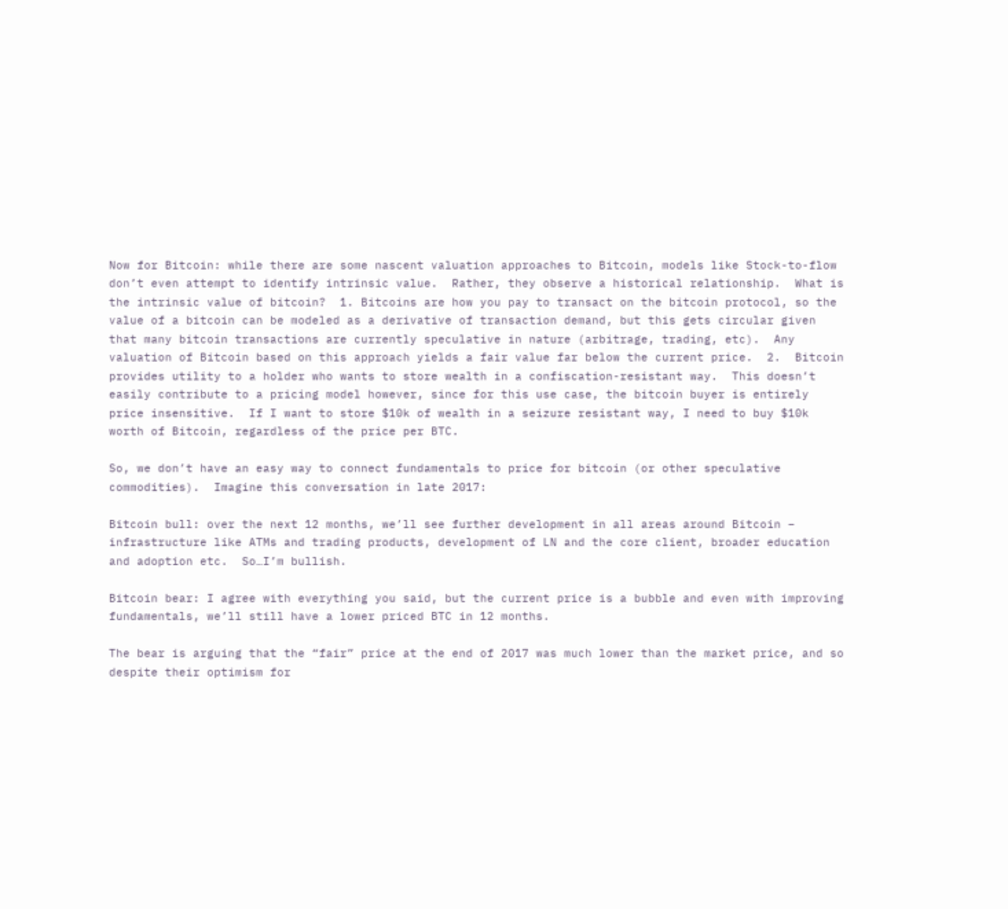Now for Bitcoin: while there are some nascent valuation approaches to Bitcoin, models like Stock-to-flow don’t even attempt to identify intrinsic value.  Rather, they observe a historical relationship.  What is the intrinsic value of bitcoin?  1. Bitcoins are how you pay to transact on the bitcoin protocol, so the value of a bitcoin can be modeled as a derivative of transaction demand, but this gets circular given that many bitcoin transactions are currently speculative in nature (arbitrage, trading, etc).  Any valuation of Bitcoin based on this approach yields a fair value far below the current price.  2.  Bitcoin provides utility to a holder who wants to store wealth in a confiscation-resistant way.  This doesn’t easily contribute to a pricing model however, since for this use case, the bitcoin buyer is entirely price insensitive.  If I want to store $10k of wealth in a seizure resistant way, I need to buy $10k worth of Bitcoin, regardless of the price per BTC.

So, we don’t have an easy way to connect fundamentals to price for bitcoin (or other speculative commodities).  Imagine this conversation in late 2017:

Bitcoin bull: over the next 12 months, we’ll see further development in all areas around Bitcoin – infrastructure like ATMs and trading products, development of LN and the core client, broader education and adoption etc.  So…I’m bullish.

Bitcoin bear: I agree with everything you said, but the current price is a bubble and even with improving fundamentals, we’ll still have a lower priced BTC in 12 months.

The bear is arguing that the “fair” price at the end of 2017 was much lower than the market price, and so despite their optimism for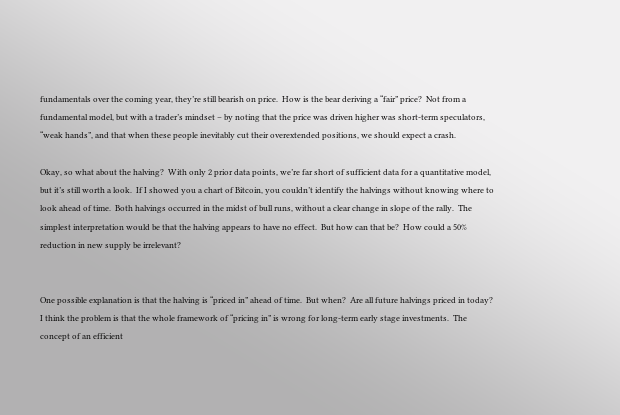fundamentals over the coming year, they’re still bearish on price.  How is the bear deriving a “fair” price?  Not from a fundamental model, but with a trader’s mindset – by noting that the price was driven higher was short-term speculators, “weak hands”, and that when these people inevitably cut their overextended positions, we should expect a crash.

Okay, so what about the halving?  With only 2 prior data points, we’re far short of sufficient data for a quantitative model, but it’s still worth a look.  If I showed you a chart of Bitcoin, you couldn’t identify the halvings without knowing where to look ahead of time.  Both halvings occurred in the midst of bull runs, without a clear change in slope of the rally.  The simplest interpretation would be that the halving appears to have no effect.  But how can that be?  How could a 50% reduction in new supply be irrelevant?


One possible explanation is that the halving is “priced in” ahead of time.  But when?  Are all future halvings priced in today?  I think the problem is that the whole framework of “pricing in” is wrong for long-term early stage investments.  The concept of an efficient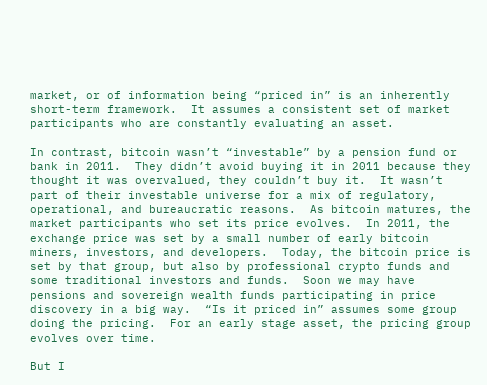market, or of information being “priced in” is an inherently short-term framework.  It assumes a consistent set of market participants who are constantly evaluating an asset.

In contrast, bitcoin wasn’t “investable” by a pension fund or bank in 2011.  They didn’t avoid buying it in 2011 because they thought it was overvalued, they couldn’t buy it.  It wasn’t part of their investable universe for a mix of regulatory, operational, and bureaucratic reasons.  As bitcoin matures, the market participants who set its price evolves.  In 2011, the exchange price was set by a small number of early bitcoin miners, investors, and developers.  Today, the bitcoin price is set by that group, but also by professional crypto funds and some traditional investors and funds.  Soon we may have pensions and sovereign wealth funds participating in price discovery in a big way.  “Is it priced in” assumes some group doing the pricing.  For an early stage asset, the pricing group evolves over time.

But I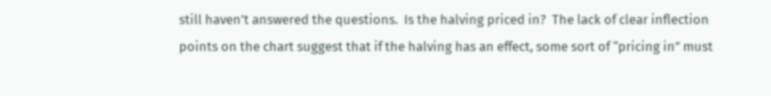still haven’t answered the questions.  Is the halving priced in?  The lack of clear inflection points on the chart suggest that if the halving has an effect, some sort of “pricing in” must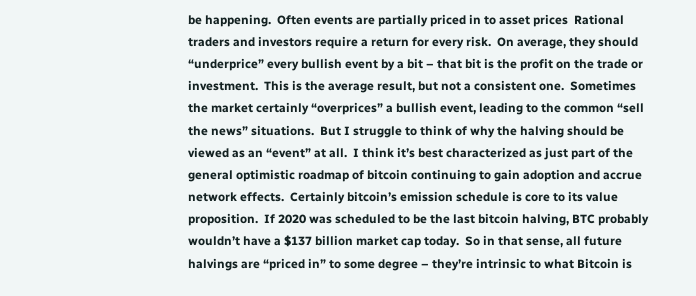be happening.  Often events are partially priced in to asset prices  Rational traders and investors require a return for every risk.  On average, they should “underprice” every bullish event by a bit – that bit is the profit on the trade or investment.  This is the average result, but not a consistent one.  Sometimes the market certainly “overprices” a bullish event, leading to the common “sell the news” situations.  But I struggle to think of why the halving should be viewed as an “event” at all.  I think it’s best characterized as just part of the general optimistic roadmap of bitcoin continuing to gain adoption and accrue network effects.  Certainly bitcoin’s emission schedule is core to its value proposition.  If 2020 was scheduled to be the last bitcoin halving, BTC probably wouldn’t have a $137 billion market cap today.  So in that sense, all future halvings are “priced in” to some degree – they’re intrinsic to what Bitcoin is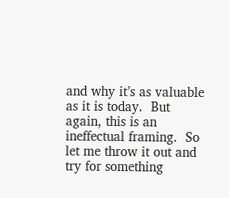and why it’s as valuable as it is today.  But again, this is an ineffectual framing.  So let me throw it out and try for something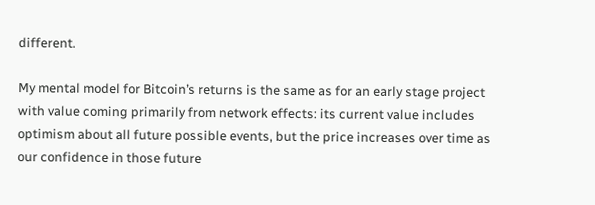different.

My mental model for Bitcoin’s returns is the same as for an early stage project with value coming primarily from network effects: its current value includes optimism about all future possible events, but the price increases over time as our confidence in those future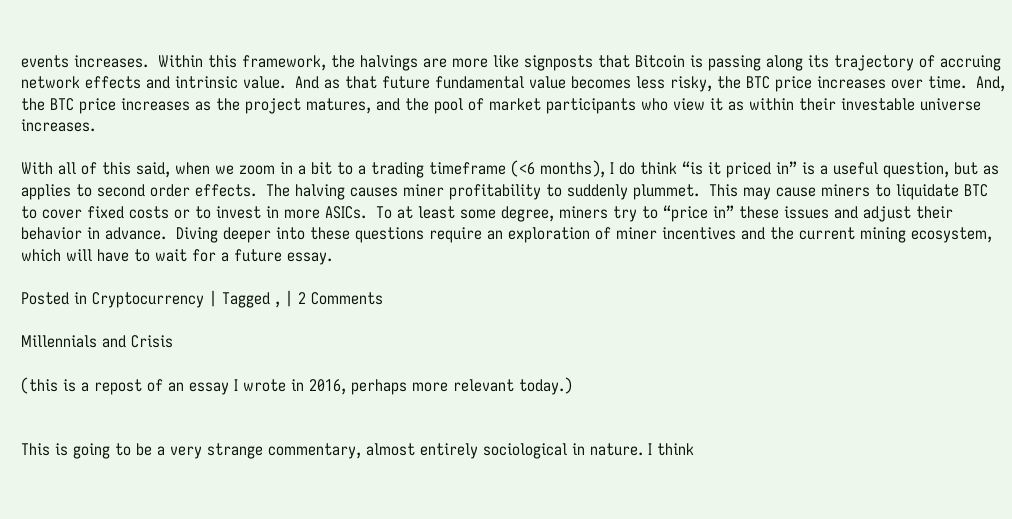events increases.  Within this framework, the halvings are more like signposts that Bitcoin is passing along its trajectory of accruing network effects and intrinsic value.  And as that future fundamental value becomes less risky, the BTC price increases over time.  And, the BTC price increases as the project matures, and the pool of market participants who view it as within their investable universe increases.

With all of this said, when we zoom in a bit to a trading timeframe (<6 months), I do think “is it priced in” is a useful question, but as applies to second order effects.  The halving causes miner profitability to suddenly plummet.  This may cause miners to liquidate BTC to cover fixed costs or to invest in more ASICs.  To at least some degree, miners try to “price in” these issues and adjust their behavior in advance.  Diving deeper into these questions require an exploration of miner incentives and the current mining ecosystem, which will have to wait for a future essay.

Posted in Cryptocurrency | Tagged , | 2 Comments

Millennials and Crisis

(this is a repost of an essay I wrote in 2016, perhaps more relevant today.)


This is going to be a very strange commentary, almost entirely sociological in nature. I think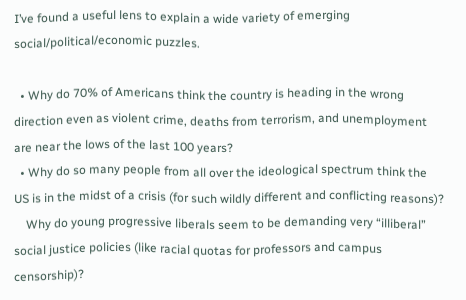I’ve found a useful lens to explain a wide variety of emerging social/political/economic puzzles.

  • Why do 70% of Americans think the country is heading in the wrong direction even as violent crime, deaths from terrorism, and unemployment are near the lows of the last 100 years?
  • Why do so many people from all over the ideological spectrum think the US is in the midst of a crisis (for such wildly different and conflicting reasons)?
    Why do young progressive liberals seem to be demanding very “illiberal” social justice policies (like racial quotas for professors and campus censorship)?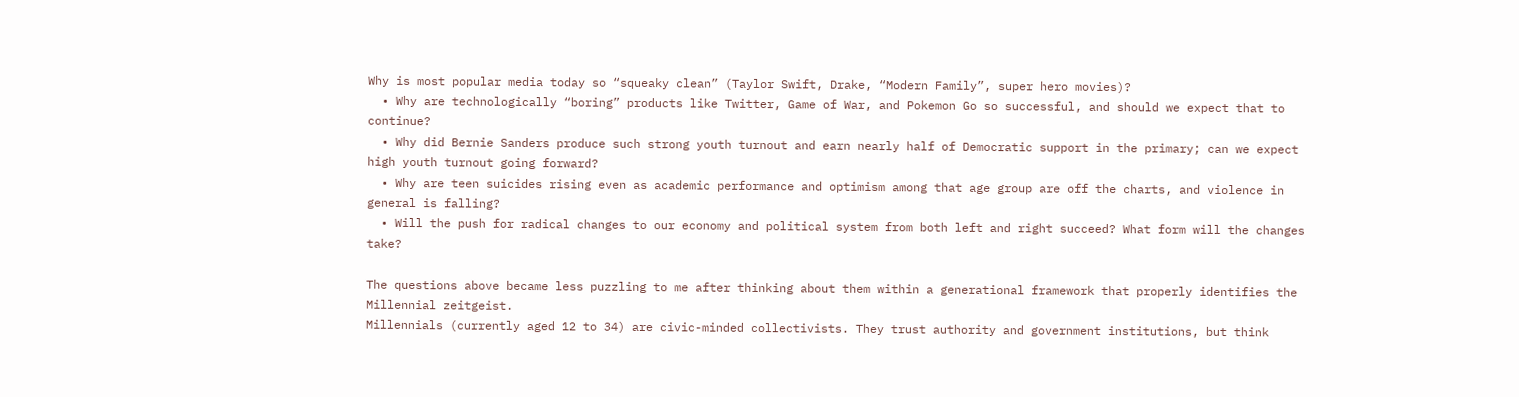Why is most popular media today so “squeaky clean” (Taylor Swift, Drake, “Modern Family”, super hero movies)?
  • Why are technologically “boring” products like Twitter, Game of War, and Pokemon Go so successful, and should we expect that to continue?
  • Why did Bernie Sanders produce such strong youth turnout and earn nearly half of Democratic support in the primary; can we expect high youth turnout going forward?
  • Why are teen suicides rising even as academic performance and optimism among that age group are off the charts, and violence in general is falling?
  • Will the push for radical changes to our economy and political system from both left and right succeed? What form will the changes take?

The questions above became less puzzling to me after thinking about them within a generational framework that properly identifies the Millennial zeitgeist.
Millennials (currently aged 12 to 34) are civic-minded collectivists. They trust authority and government institutions, but think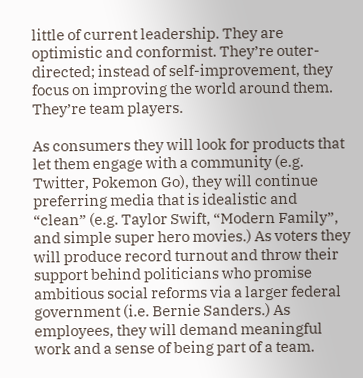little of current leadership. They are optimistic and conformist. They’re outer-directed; instead of self-improvement, they focus on improving the world around them. They’re team players.

As consumers they will look for products that let them engage with a community (e.g. Twitter, Pokemon Go), they will continue preferring media that is idealistic and “clean” (e.g. Taylor Swift, “Modern Family”, and simple super hero movies.) As voters they will produce record turnout and throw their support behind politicians who promise ambitious social reforms via a larger federal government (i.e. Bernie Sanders.) As employees, they will demand meaningful work and a sense of being part of a team.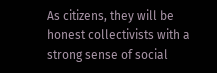As citizens, they will be honest collectivists with a strong sense of social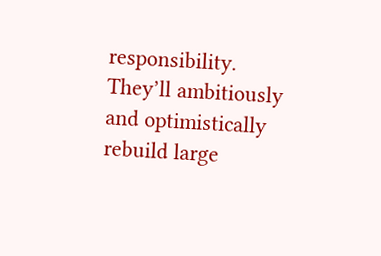responsibility. They’ll ambitiously and optimistically rebuild large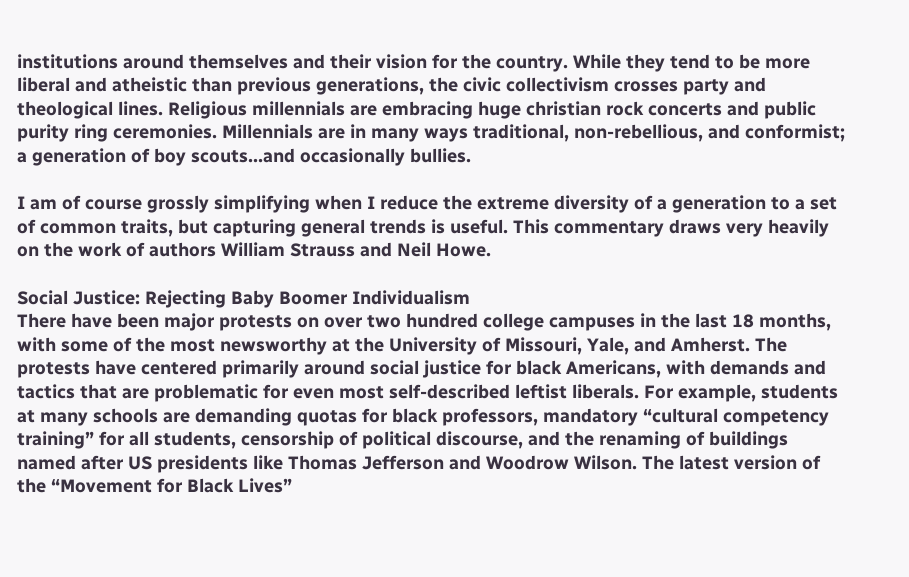institutions around themselves and their vision for the country. While they tend to be more liberal and atheistic than previous generations, the civic collectivism crosses party and theological lines. Religious millennials are embracing huge christian rock concerts and public purity ring ceremonies. Millennials are in many ways traditional, non-rebellious, and conformist; a generation of boy scouts…and occasionally bullies.

I am of course grossly simplifying when I reduce the extreme diversity of a generation to a set of common traits, but capturing general trends is useful. This commentary draws very heavily on the work of authors William Strauss and Neil Howe.

Social Justice: Rejecting Baby Boomer Individualism
There have been major protests on over two hundred college campuses in the last 18 months, with some of the most newsworthy at the University of Missouri, Yale, and Amherst. The protests have centered primarily around social justice for black Americans, with demands and tactics that are problematic for even most self-described leftist liberals. For example, students at many schools are demanding quotas for black professors, mandatory “cultural competency training” for all students, censorship of political discourse, and the renaming of buildings named after US presidents like Thomas Jefferson and Woodrow Wilson. The latest version of the “Movement for Black Lives”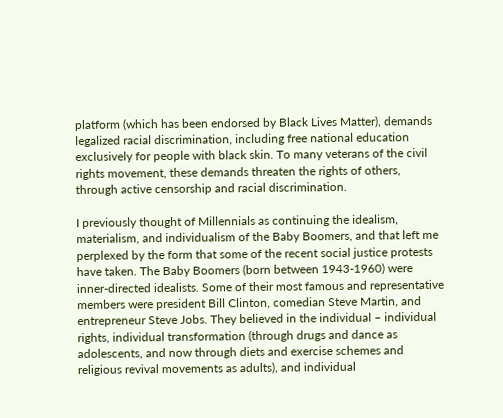platform (which has been endorsed by Black Lives Matter), demands legalized racial discrimination, including free national education exclusively for people with black skin. To many veterans of the civil rights movement, these demands threaten the rights of others, through active censorship and racial discrimination.

I previously thought of Millennials as continuing the idealism, materialism, and individualism of the Baby Boomers, and that left me perplexed by the form that some of the recent social justice protests have taken. The Baby Boomers (born between 1943-1960) were inner-directed idealists. Some of their most famous and representative members were president Bill Clinton, comedian Steve Martin, and entrepreneur Steve Jobs. They believed in the individual – individual rights, individual transformation (through drugs and dance as adolescents, and now through diets and exercise schemes and religious revival movements as adults), and individual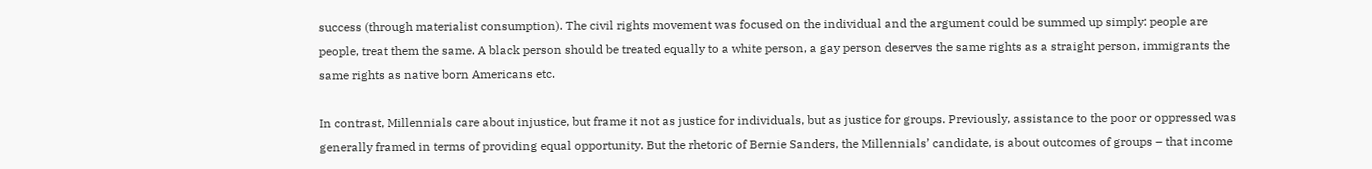success (through materialist consumption). The civil rights movement was focused on the individual and the argument could be summed up simply: people are people, treat them the same. A black person should be treated equally to a white person, a gay person deserves the same rights as a straight person, immigrants the same rights as native born Americans etc.

In contrast, Millennials care about injustice, but frame it not as justice for individuals, but as justice for groups. Previously, assistance to the poor or oppressed was generally framed in terms of providing equal opportunity. But the rhetoric of Bernie Sanders, the Millennials’ candidate, is about outcomes of groups – that income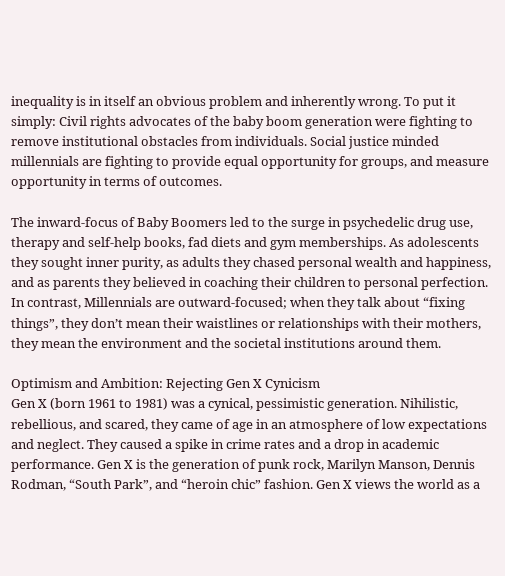inequality is in itself an obvious problem and inherently wrong. To put it simply: Civil rights advocates of the baby boom generation were fighting to remove institutional obstacles from individuals. Social justice minded millennials are fighting to provide equal opportunity for groups, and measure opportunity in terms of outcomes.

The inward-focus of Baby Boomers led to the surge in psychedelic drug use, therapy and self-help books, fad diets and gym memberships. As adolescents they sought inner purity, as adults they chased personal wealth and happiness, and as parents they believed in coaching their children to personal perfection. In contrast, Millennials are outward-focused; when they talk about “fixing things”, they don’t mean their waistlines or relationships with their mothers, they mean the environment and the societal institutions around them.

Optimism and Ambition: Rejecting Gen X Cynicism
Gen X (born 1961 to 1981) was a cynical, pessimistic generation. Nihilistic, rebellious, and scared, they came of age in an atmosphere of low expectations and neglect. They caused a spike in crime rates and a drop in academic performance. Gen X is the generation of punk rock, Marilyn Manson, Dennis Rodman, “South Park”, and “heroin chic” fashion. Gen X views the world as a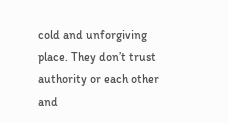cold and unforgiving place. They don’t trust authority or each other and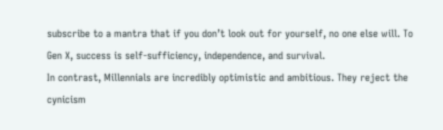subscribe to a mantra that if you don’t look out for yourself, no one else will. To Gen X, success is self-sufficiency, independence, and survival.
In contrast, Millennials are incredibly optimistic and ambitious. They reject the cynicism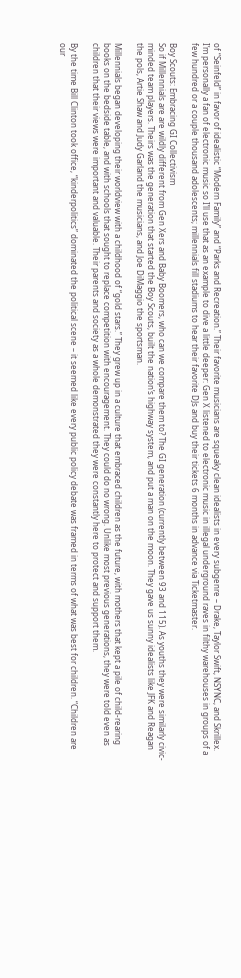of “Seinfeld” in favor of idealistic “Modern Family” and “Parks and Recreation.” Their favorite musicians are squeaky clean idealists in every subgenre – Drake, Taylor Swift, NSYNC, and Skrillex. I’m personally a fan of electronic music so I’ll use that as an example to dive a little deeper: Gen X listened to electronic music in illegal underground raves in filthy warehouses in groups of a few hundred or a couple thousand adolescents; millennials fill stadiums to hear their favorite DJs and buy their tickets 6 months in advance via Ticketmaster.

Boy Scouts: Embracing GI Collectivism
So if Millennials are are wildly different from Gen Xers and Baby Boomers, who can we compare them to? The GI generation (currently between 93 and 115). As youths they were similarly civic-minded team players. Theirs was the generation that started the Boy Scouts, built the nation’s highway system, and put a man on the moon. They gave us sunny idealists like JFK and Reagan the pols, Artie Shaw and Judy Garland the musicians, and Joe DiMaggio the sportsman.

Millennials began developing their worldview with a childhood of “gold stars.” They grew up in a culture that embraced children as the future, with mothers that kept a pile of child-rearing books on the bedside table, and with schools that sought to replace competition with encouragement. They could do no wrong. Unlike most previous generations, they were told even as children that their views were important and valuable. Their parents and society as a whole demonstrated they were constantly here to protect and support them.

By the time Bill Clinton took office, “kinderpolitics” dominated the political scene – it seemed like every public policy debate was framed in terms of what was best for children. “Children are our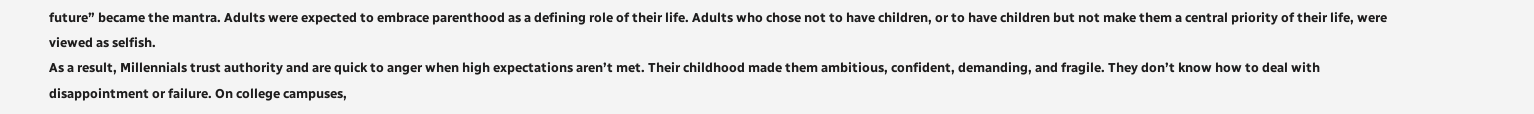future” became the mantra. Adults were expected to embrace parenthood as a defining role of their life. Adults who chose not to have children, or to have children but not make them a central priority of their life, were viewed as selfish.
As a result, Millennials trust authority and are quick to anger when high expectations aren’t met. Their childhood made them ambitious, confident, demanding, and fragile. They don’t know how to deal with disappointment or failure. On college campuses,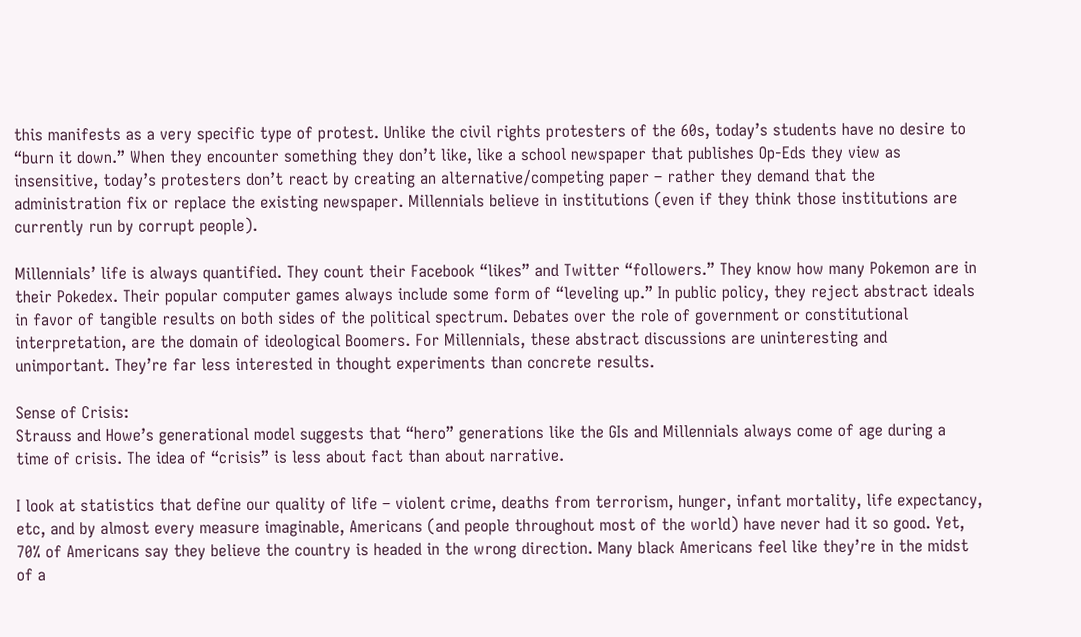this manifests as a very specific type of protest. Unlike the civil rights protesters of the 60s, today’s students have no desire to “burn it down.” When they encounter something they don’t like, like a school newspaper that publishes Op-Eds they view as insensitive, today’s protesters don’t react by creating an alternative/competing paper – rather they demand that the administration fix or replace the existing newspaper. Millennials believe in institutions (even if they think those institutions are currently run by corrupt people).

Millennials’ life is always quantified. They count their Facebook “likes” and Twitter “followers.” They know how many Pokemon are in their Pokedex. Their popular computer games always include some form of “leveling up.” In public policy, they reject abstract ideals in favor of tangible results on both sides of the political spectrum. Debates over the role of government or constitutional interpretation, are the domain of ideological Boomers. For Millennials, these abstract discussions are uninteresting and unimportant. They’re far less interested in thought experiments than concrete results.

Sense of Crisis:
Strauss and Howe’s generational model suggests that “hero” generations like the GIs and Millennials always come of age during a time of crisis. The idea of “crisis” is less about fact than about narrative.

I look at statistics that define our quality of life – violent crime, deaths from terrorism, hunger, infant mortality, life expectancy, etc, and by almost every measure imaginable, Americans (and people throughout most of the world) have never had it so good. Yet, 70% of Americans say they believe the country is headed in the wrong direction. Many black Americans feel like they’re in the midst of a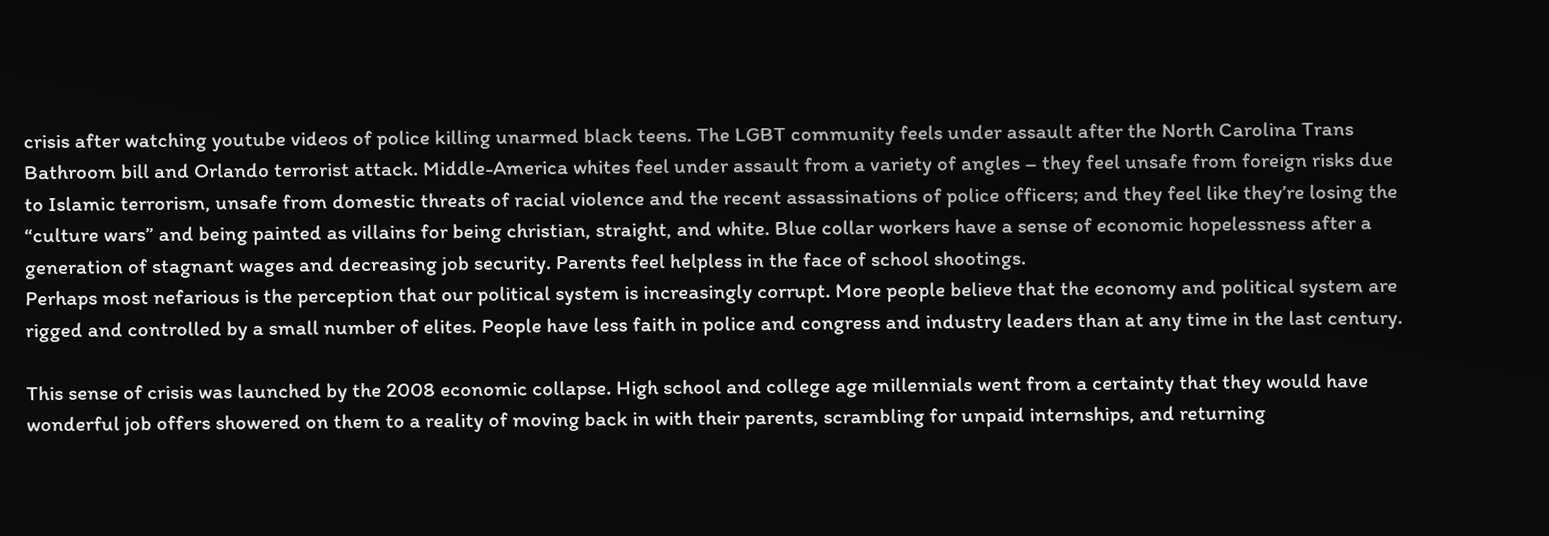crisis after watching youtube videos of police killing unarmed black teens. The LGBT community feels under assault after the North Carolina Trans Bathroom bill and Orlando terrorist attack. Middle-America whites feel under assault from a variety of angles – they feel unsafe from foreign risks due to Islamic terrorism, unsafe from domestic threats of racial violence and the recent assassinations of police officers; and they feel like they’re losing the “culture wars” and being painted as villains for being christian, straight, and white. Blue collar workers have a sense of economic hopelessness after a generation of stagnant wages and decreasing job security. Parents feel helpless in the face of school shootings.
Perhaps most nefarious is the perception that our political system is increasingly corrupt. More people believe that the economy and political system are rigged and controlled by a small number of elites. People have less faith in police and congress and industry leaders than at any time in the last century.

This sense of crisis was launched by the 2008 economic collapse. High school and college age millennials went from a certainty that they would have wonderful job offers showered on them to a reality of moving back in with their parents, scrambling for unpaid internships, and returning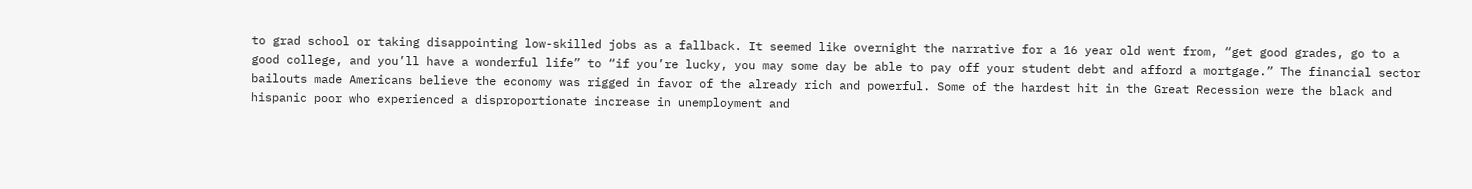to grad school or taking disappointing low-skilled jobs as a fallback. It seemed like overnight the narrative for a 16 year old went from, “get good grades, go to a good college, and you’ll have a wonderful life” to “if you’re lucky, you may some day be able to pay off your student debt and afford a mortgage.” The financial sector bailouts made Americans believe the economy was rigged in favor of the already rich and powerful. Some of the hardest hit in the Great Recession were the black and hispanic poor who experienced a disproportionate increase in unemployment and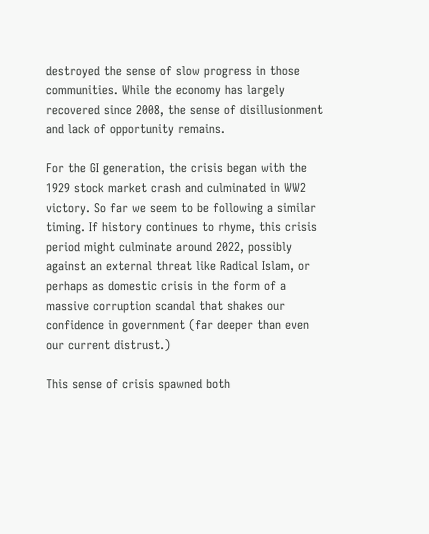destroyed the sense of slow progress in those communities. While the economy has largely recovered since 2008, the sense of disillusionment and lack of opportunity remains.

For the GI generation, the crisis began with the 1929 stock market crash and culminated in WW2 victory. So far we seem to be following a similar timing. If history continues to rhyme, this crisis period might culminate around 2022, possibly against an external threat like Radical Islam, or perhaps as domestic crisis in the form of a massive corruption scandal that shakes our confidence in government (far deeper than even our current distrust.)

This sense of crisis spawned both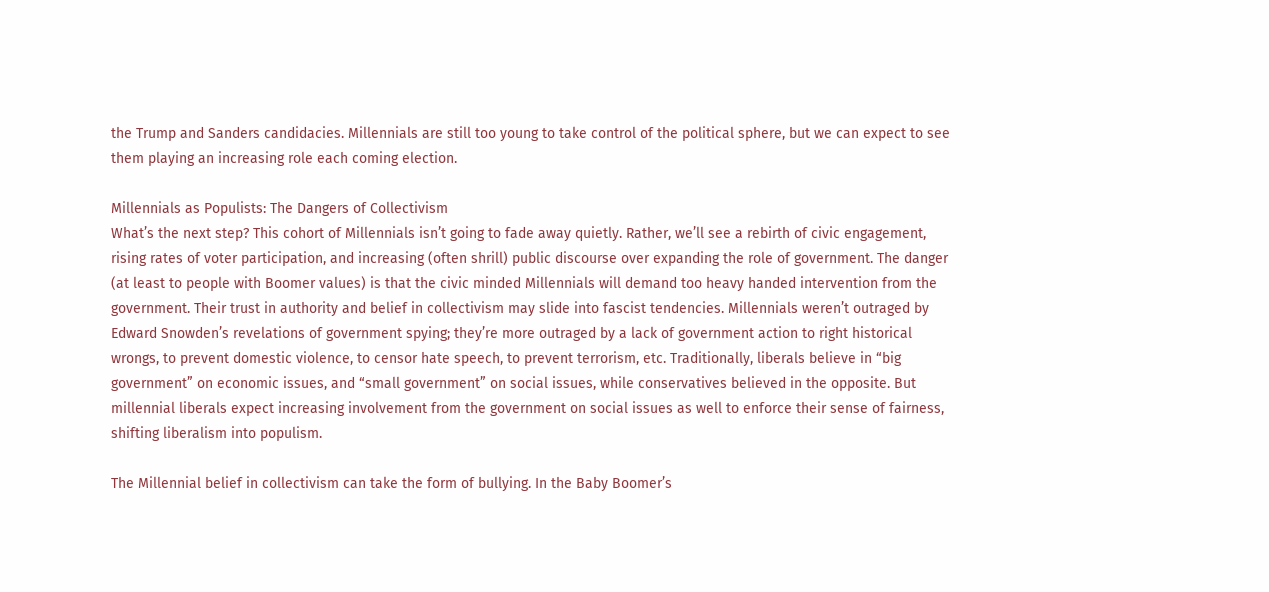the Trump and Sanders candidacies. Millennials are still too young to take control of the political sphere, but we can expect to see them playing an increasing role each coming election.

Millennials as Populists: The Dangers of Collectivism
What’s the next step? This cohort of Millennials isn’t going to fade away quietly. Rather, we’ll see a rebirth of civic engagement, rising rates of voter participation, and increasing (often shrill) public discourse over expanding the role of government. The danger (at least to people with Boomer values) is that the civic minded Millennials will demand too heavy handed intervention from the government. Their trust in authority and belief in collectivism may slide into fascist tendencies. Millennials weren’t outraged by Edward Snowden’s revelations of government spying; they’re more outraged by a lack of government action to right historical wrongs, to prevent domestic violence, to censor hate speech, to prevent terrorism, etc. Traditionally, liberals believe in “big government” on economic issues, and “small government” on social issues, while conservatives believed in the opposite. But millennial liberals expect increasing involvement from the government on social issues as well to enforce their sense of fairness, shifting liberalism into populism.

The Millennial belief in collectivism can take the form of bullying. In the Baby Boomer’s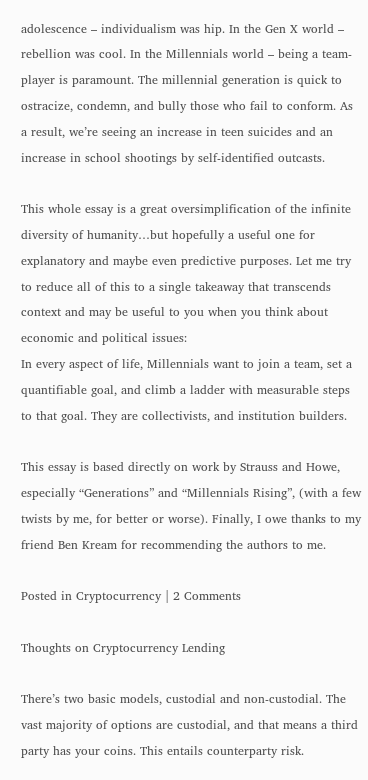adolescence – individualism was hip. In the Gen X world – rebellion was cool. In the Millennials world – being a team-player is paramount. The millennial generation is quick to ostracize, condemn, and bully those who fail to conform. As a result, we’re seeing an increase in teen suicides and an increase in school shootings by self-identified outcasts.

This whole essay is a great oversimplification of the infinite diversity of humanity…but hopefully a useful one for explanatory and maybe even predictive purposes. Let me try to reduce all of this to a single takeaway that transcends context and may be useful to you when you think about economic and political issues:
In every aspect of life, Millennials want to join a team, set a quantifiable goal, and climb a ladder with measurable steps to that goal. They are collectivists, and institution builders.

This essay is based directly on work by Strauss and Howe, especially “Generations” and “Millennials Rising”, (with a few twists by me, for better or worse). Finally, I owe thanks to my friend Ben Kream for recommending the authors to me.

Posted in Cryptocurrency | 2 Comments

Thoughts on Cryptocurrency Lending

There’s two basic models, custodial and non-custodial. The vast majority of options are custodial, and that means a third party has your coins. This entails counterparty risk.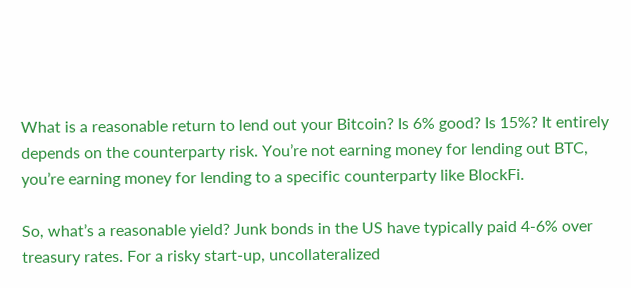What is a reasonable return to lend out your Bitcoin? Is 6% good? Is 15%? It entirely depends on the counterparty risk. You’re not earning money for lending out BTC, you’re earning money for lending to a specific counterparty like BlockFi.

So, what’s a reasonable yield? Junk bonds in the US have typically paid 4-6% over treasury rates. For a risky start-up, uncollateralized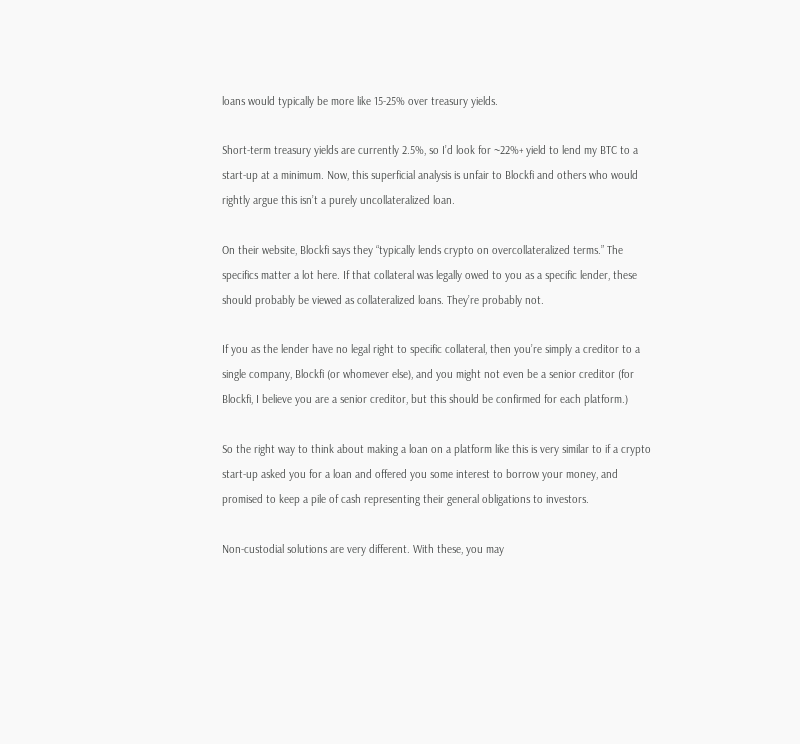loans would typically be more like 15-25% over treasury yields.

Short-term treasury yields are currently 2.5%, so I’d look for ~22%+ yield to lend my BTC to a start-up at a minimum. Now, this superficial analysis is unfair to Blockfi and others who would rightly argue this isn’t a purely uncollateralized loan.

On their website, Blockfi says they “typically lends crypto on overcollateralized terms.” The specifics matter a lot here. If that collateral was legally owed to you as a specific lender, these should probably be viewed as collateralized loans. They’re probably not.

If you as the lender have no legal right to specific collateral, then you’re simply a creditor to a single company, Blockfi (or whomever else), and you might not even be a senior creditor (for Blockfi, I believe you are a senior creditor, but this should be confirmed for each platform.)

So the right way to think about making a loan on a platform like this is very similar to if a crypto start-up asked you for a loan and offered you some interest to borrow your money, and promised to keep a pile of cash representing their general obligations to investors.

Non-custodial solutions are very different. With these, you may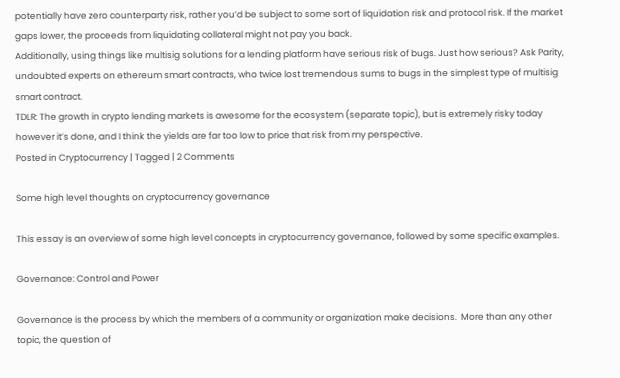potentially have zero counterparty risk, rather you’d be subject to some sort of liquidation risk and protocol risk. If the market gaps lower, the proceeds from liquidating collateral might not pay you back.
Additionally, using things like multisig solutions for a lending platform have serious risk of bugs. Just how serious? Ask Parity, undoubted experts on ethereum smart contracts, who twice lost tremendous sums to bugs in the simplest type of multisig smart contract.
TDLR: The growth in crypto lending markets is awesome for the ecosystem (separate topic), but is extremely risky today however it’s done, and I think the yields are far too low to price that risk from my perspective.
Posted in Cryptocurrency | Tagged | 2 Comments

Some high level thoughts on cryptocurrency governance

This essay is an overview of some high level concepts in cryptocurrency governance, followed by some specific examples.

Governance: Control and Power

Governance is the process by which the members of a community or organization make decisions.  More than any other topic, the question of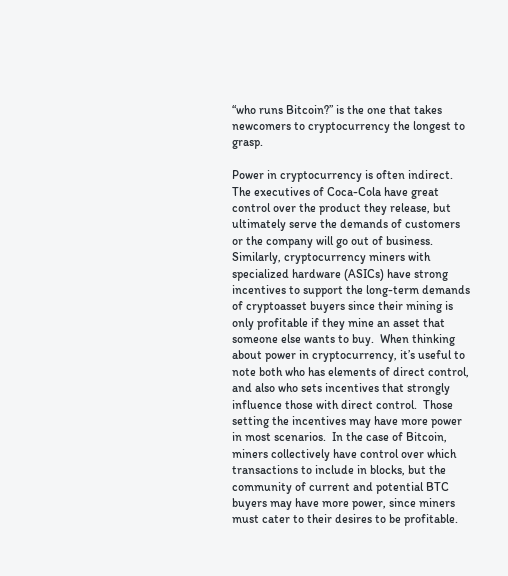“who runs Bitcoin?” is the one that takes newcomers to cryptocurrency the longest to grasp.

Power in cryptocurrency is often indirect.  The executives of Coca-Cola have great control over the product they release, but ultimately serve the demands of customers or the company will go out of business.  Similarly, cryptocurrency miners with specialized hardware (ASICs) have strong incentives to support the long-term demands of cryptoasset buyers since their mining is only profitable if they mine an asset that someone else wants to buy.  When thinking about power in cryptocurrency, it’s useful to note both who has elements of direct control, and also who sets incentives that strongly influence those with direct control.  Those setting the incentives may have more power in most scenarios.  In the case of Bitcoin, miners collectively have control over which transactions to include in blocks, but the community of current and potential BTC buyers may have more power, since miners must cater to their desires to be profitable.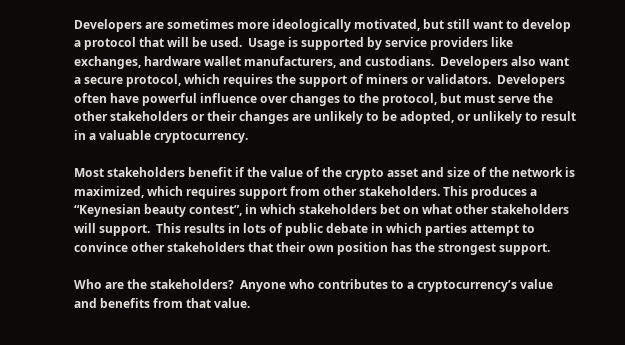Developers are sometimes more ideologically motivated, but still want to develop a protocol that will be used.  Usage is supported by service providers like exchanges, hardware wallet manufacturers, and custodians.  Developers also want a secure protocol, which requires the support of miners or validators.  Developers often have powerful influence over changes to the protocol, but must serve the other stakeholders or their changes are unlikely to be adopted, or unlikely to result in a valuable cryptocurrency.

Most stakeholders benefit if the value of the crypto asset and size of the network is maximized, which requires support from other stakeholders. This produces a “Keynesian beauty contest”, in which stakeholders bet on what other stakeholders will support.  This results in lots of public debate in which parties attempt to convince other stakeholders that their own position has the strongest support.

Who are the stakeholders?  Anyone who contributes to a cryptocurrency’s value and benefits from that value.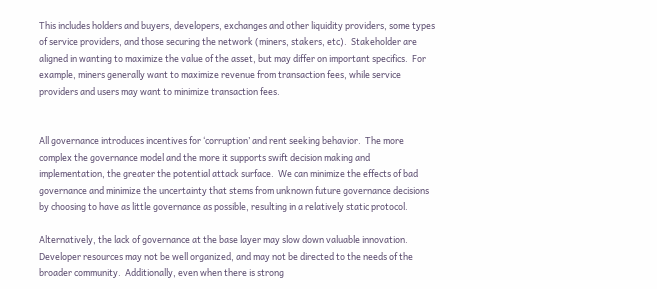This includes holders and buyers, developers, exchanges and other liquidity providers, some types of service providers, and those securing the network (miners, stakers, etc).  Stakeholder are aligned in wanting to maximize the value of the asset, but may differ on important specifics.  For example, miners generally want to maximize revenue from transaction fees, while service providers and users may want to minimize transaction fees.


All governance introduces incentives for ‘corruption’ and rent seeking behavior.  The more complex the governance model and the more it supports swift decision making and implementation, the greater the potential attack surface.  We can minimize the effects of bad governance and minimize the uncertainty that stems from unknown future governance decisions by choosing to have as little governance as possible, resulting in a relatively static protocol.

Alternatively, the lack of governance at the base layer may slow down valuable innovation.  Developer resources may not be well organized, and may not be directed to the needs of the broader community.  Additionally, even when there is strong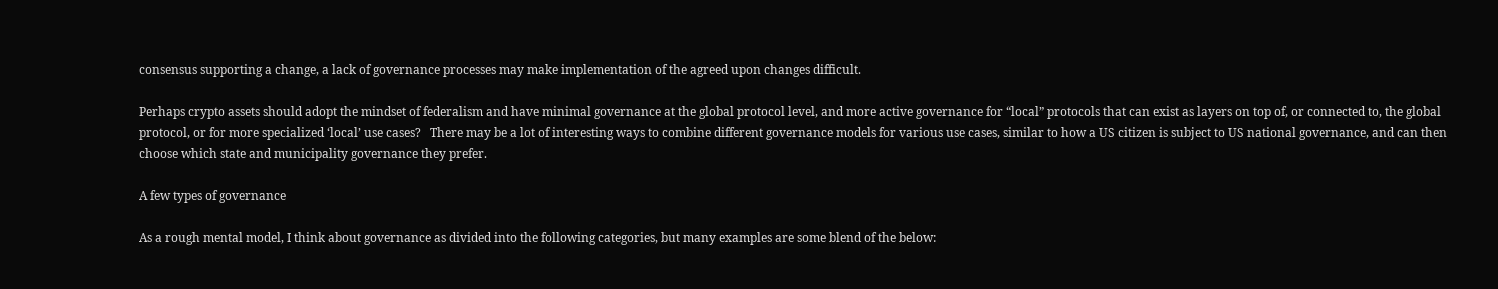consensus supporting a change, a lack of governance processes may make implementation of the agreed upon changes difficult.

Perhaps crypto assets should adopt the mindset of federalism and have minimal governance at the global protocol level, and more active governance for “local” protocols that can exist as layers on top of, or connected to, the global protocol, or for more specialized ‘local’ use cases?   There may be a lot of interesting ways to combine different governance models for various use cases, similar to how a US citizen is subject to US national governance, and can then choose which state and municipality governance they prefer.

A few types of governance

As a rough mental model, I think about governance as divided into the following categories, but many examples are some blend of the below: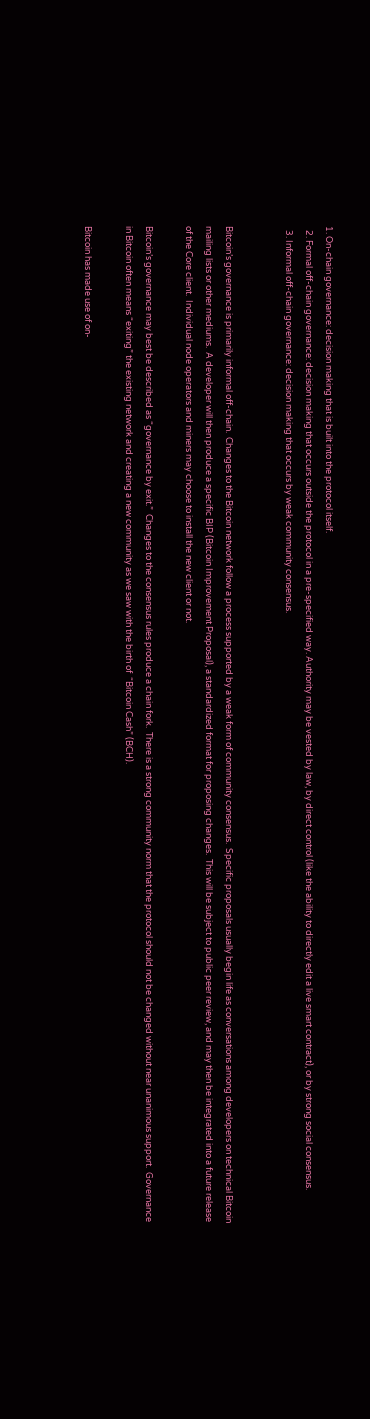1. On-chain governance: decision making that is built into the protocol itself.
  2. Formal off-chain governance: decision making that occurs outside the protocol in a pre-specified way. Authority may be vested by law, by direct control (like the ability to directly edit a live smart contract), or by strong social consensus.
  3. Informal off-chain governance: decision making that occurs by weak community consensus.


Bitcoin’s governance is primarily informal off-chain.  Changes to the Bitcoin network follow a process supported by a weak form of community consensus.  Specific proposals usually begin life as conversations among developers on technical Bitcoin mailing lists or other mediums.  A developer will then produce a specific BIP (Bitcoin Improvement Proposal), a standardized format for proposing changes.  This will be subject to public peer review, and may then be integrated into a future release of the Core client.  Individual node operators and miners may choose to install the new client or not.

Bitcoin’s governance may best be described as “governance by exit.”  Changes to the consensus rules produce a chain fork.  There is a strong community norm that the protocol should not be changed without near unanimous support.  Governance in Bitcoin often means “exiting” the existing network and creating a new community as we saw with the birth of  “Bitcoin Cash” (BCH).

Bitcoin has made use of on-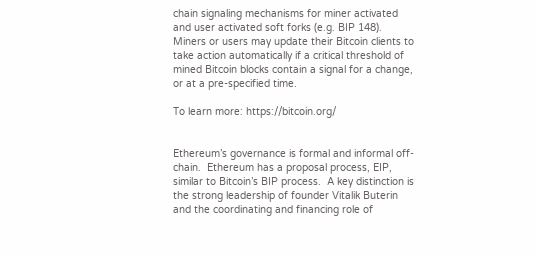chain signaling mechanisms for miner activated and user activated soft forks (e.g. BIP 148).  Miners or users may update their Bitcoin clients to take action automatically if a critical threshold of mined Bitcoin blocks contain a signal for a change, or at a pre-specified time.

To learn more: https://bitcoin.org/


Ethereum’s governance is formal and informal off-chain.  Ethereum has a proposal process, EIP, similar to Bitcoin’s BIP process.  A key distinction is the strong leadership of founder Vitalik Buterin and the coordinating and financing role of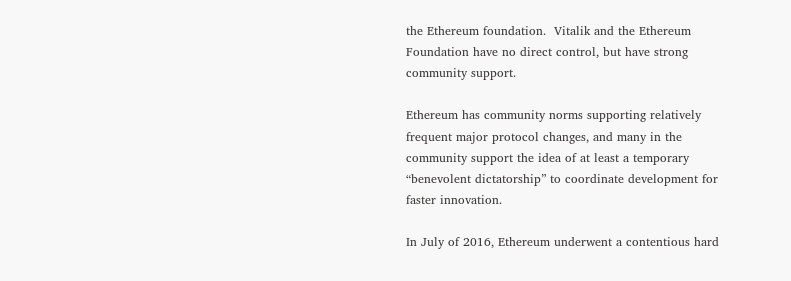the Ethereum foundation.  Vitalik and the Ethereum Foundation have no direct control, but have strong community support.

Ethereum has community norms supporting relatively frequent major protocol changes, and many in the community support the idea of at least a temporary “benevolent dictatorship” to coordinate development for faster innovation.

In July of 2016, Ethereum underwent a contentious hard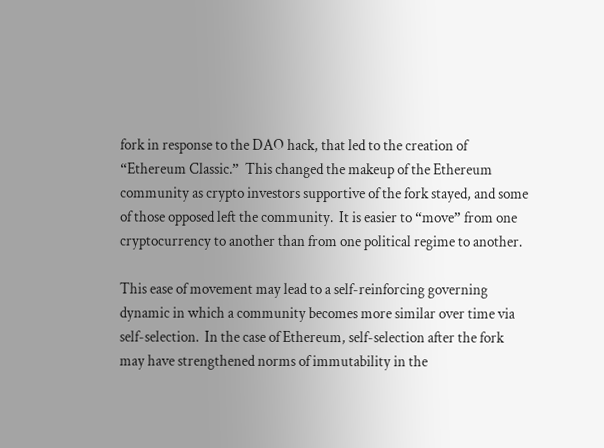fork in response to the DAO hack, that led to the creation of “Ethereum Classic.”  This changed the makeup of the Ethereum community as crypto investors supportive of the fork stayed, and some of those opposed left the community.  It is easier to “move” from one cryptocurrency to another than from one political regime to another.

This ease of movement may lead to a self-reinforcing governing dynamic in which a community becomes more similar over time via self-selection.  In the case of Ethereum, self-selection after the fork may have strengthened norms of immutability in the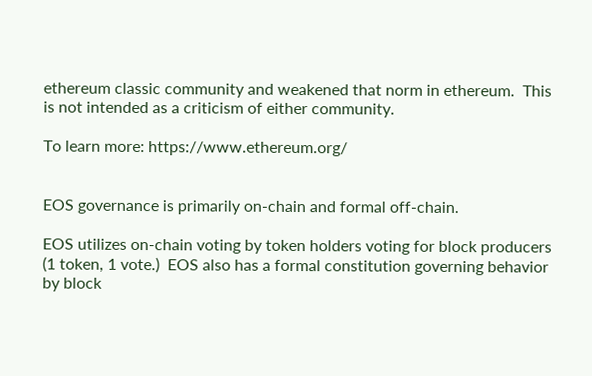ethereum classic community and weakened that norm in ethereum.  This is not intended as a criticism of either community.

To learn more: https://www.ethereum.org/


EOS governance is primarily on-chain and formal off-chain.

EOS utilizes on-chain voting by token holders voting for block producers (1 token, 1 vote.)  EOS also has a formal constitution governing behavior by block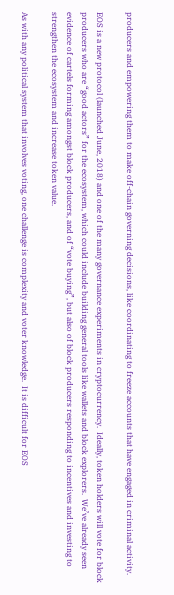producers and empowering them to make off-chain governing decisions, like coordinating to freeze accounts that have engaged in criminal activity.

EOS is a new protocol (launched June, 2018) and one of the many governance experiments in cryptocurrency.  Ideally, token holders will vote for block producers who are “good actors” for the ecosystem, which could include building general tools like wallets and block explorers.  We’ve already seen evidence of cartels forming amongst block producers, and of “vote buying”, but also of block producers responding to incentives and investing to strengthen the ecosystem and increase token value.

As with any political system that involves voting, one challenge is complexity and voter knowledge.  It is difficult for EOS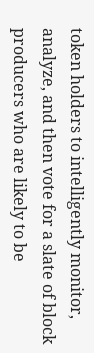token holders to intelligently monitor, analyze, and then vote for a slate of block producers who are likely to be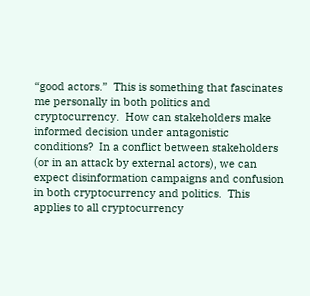“good actors.”  This is something that fascinates me personally in both politics and cryptocurrency.  How can stakeholders make informed decision under antagonistic conditions?  In a conflict between stakeholders (or in an attack by external actors), we can expect disinformation campaigns and confusion in both cryptocurrency and politics.  This applies to all cryptocurrency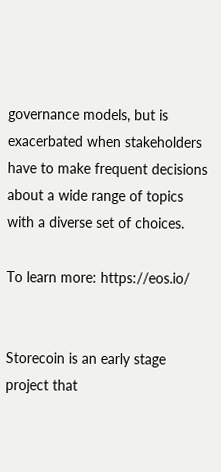governance models, but is exacerbated when stakeholders have to make frequent decisions about a wide range of topics with a diverse set of choices.

To learn more: https://eos.io/


Storecoin is an early stage project that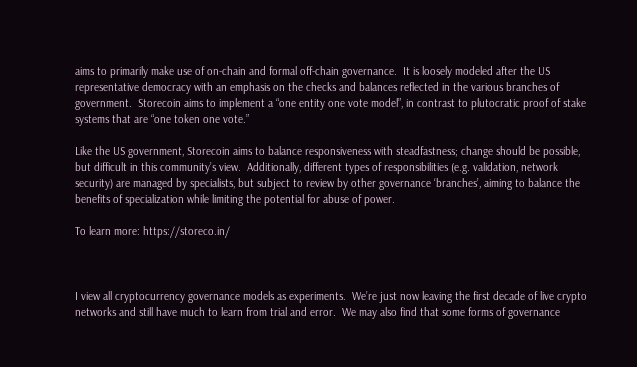aims to primarily make use of on-chain and formal off-chain governance.  It is loosely modeled after the US representative democracy with an emphasis on the checks and balances reflected in the various branches of government.  Storecoin aims to implement a “one entity one vote model”, in contrast to plutocratic proof of stake systems that are “one token one vote.”

Like the US government, Storecoin aims to balance responsiveness with steadfastness; change should be possible, but difficult in this community’s view.  Additionally, different types of responsibilities (e.g. validation, network security) are managed by specialists, but subject to review by other governance ‘branches’, aiming to balance the benefits of specialization while limiting the potential for abuse of power.

To learn more: https://storeco.in/



I view all cryptocurrency governance models as experiments.  We’re just now leaving the first decade of live crypto networks and still have much to learn from trial and error.  We may also find that some forms of governance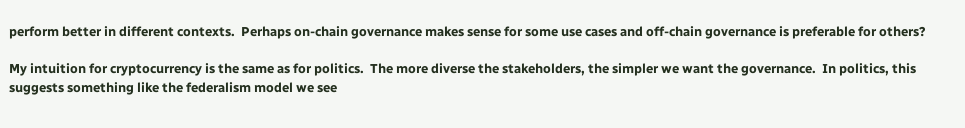perform better in different contexts.  Perhaps on-chain governance makes sense for some use cases and off-chain governance is preferable for others?

My intuition for cryptocurrency is the same as for politics.  The more diverse the stakeholders, the simpler we want the governance.  In politics, this suggests something like the federalism model we see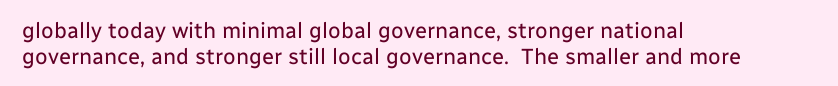globally today with minimal global governance, stronger national governance, and stronger still local governance.  The smaller and more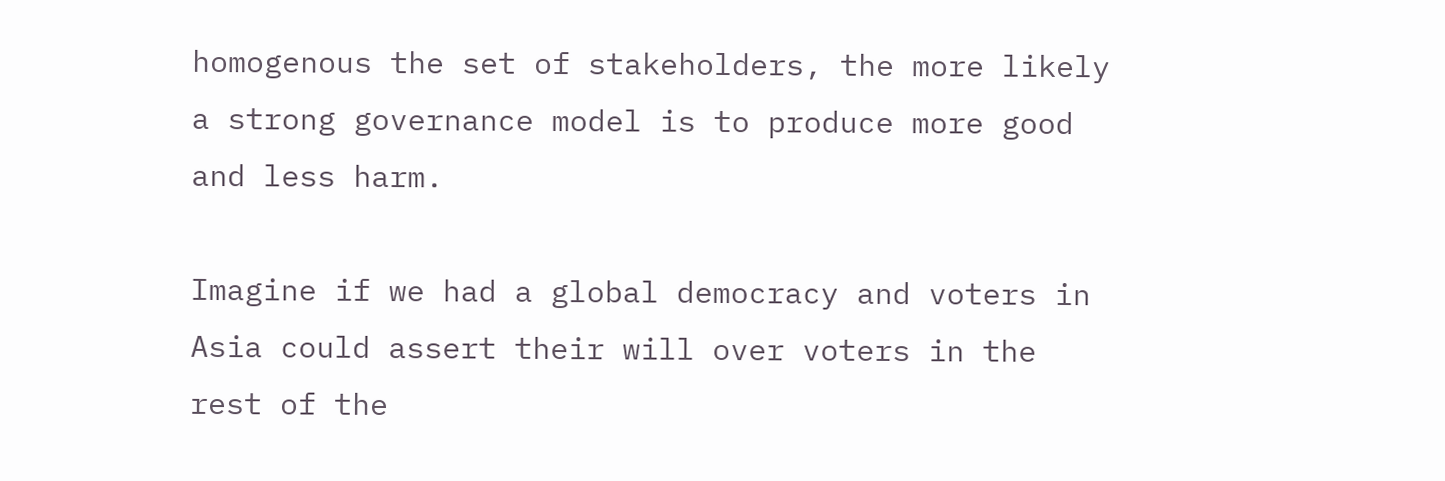homogenous the set of stakeholders, the more likely a strong governance model is to produce more good and less harm.

Imagine if we had a global democracy and voters in Asia could assert their will over voters in the rest of the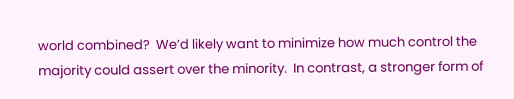world combined?  We’d likely want to minimize how much control the majority could assert over the minority.  In contrast, a stronger form of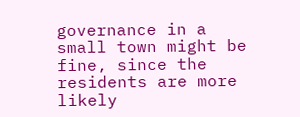governance in a small town might be fine, since the residents are more likely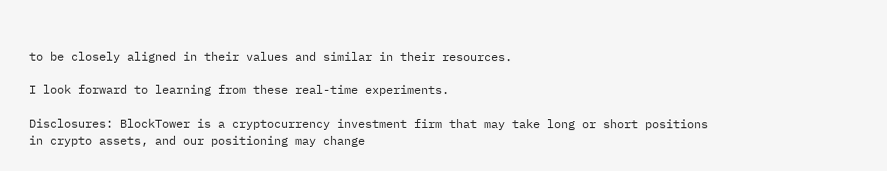to be closely aligned in their values and similar in their resources.

I look forward to learning from these real-time experiments.

Disclosures: BlockTower is a cryptocurrency investment firm that may take long or short positions in crypto assets, and our positioning may change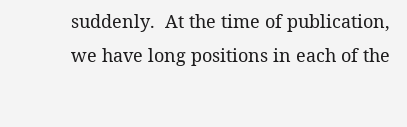suddenly.  At the time of publication, we have long positions in each of the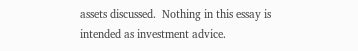assets discussed.  Nothing in this essay is intended as investment advice.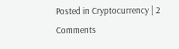Posted in Cryptocurrency | 2 Comments